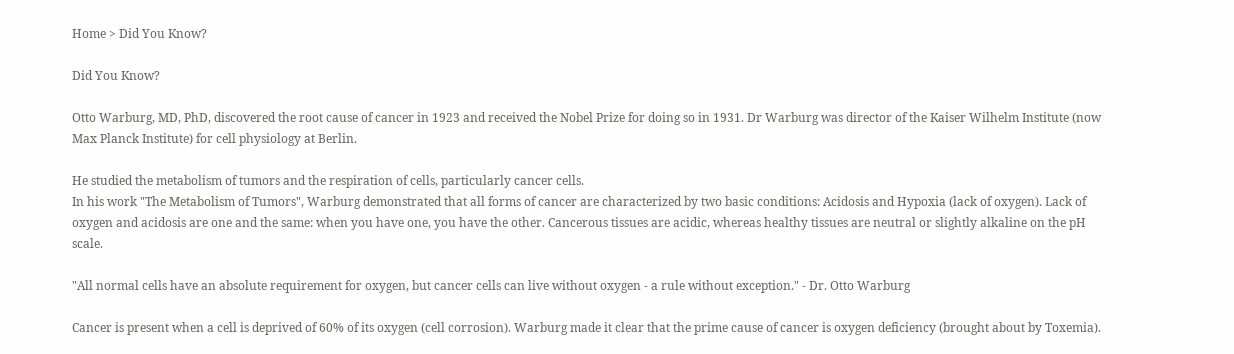Home > Did You Know?

Did You Know?

Otto Warburg, MD, PhD, discovered the root cause of cancer in 1923 and received the Nobel Prize for doing so in 1931. Dr Warburg was director of the Kaiser Wilhelm Institute (now Max Planck Institute) for cell physiology at Berlin.

He studied the metabolism of tumors and the respiration of cells, particularly cancer cells.
In his work "The Metabolism of Tumors", Warburg demonstrated that all forms of cancer are characterized by two basic conditions: Acidosis and Hypoxia (lack of oxygen). Lack of oxygen and acidosis are one and the same: when you have one, you have the other. Cancerous tissues are acidic, whereas healthy tissues are neutral or slightly alkaline on the pH scale.

"All normal cells have an absolute requirement for oxygen, but cancer cells can live without oxygen - a rule without exception." - Dr. Otto Warburg

Cancer is present when a cell is deprived of 60% of its oxygen (cell corrosion). Warburg made it clear that the prime cause of cancer is oxygen deficiency (brought about by Toxemia).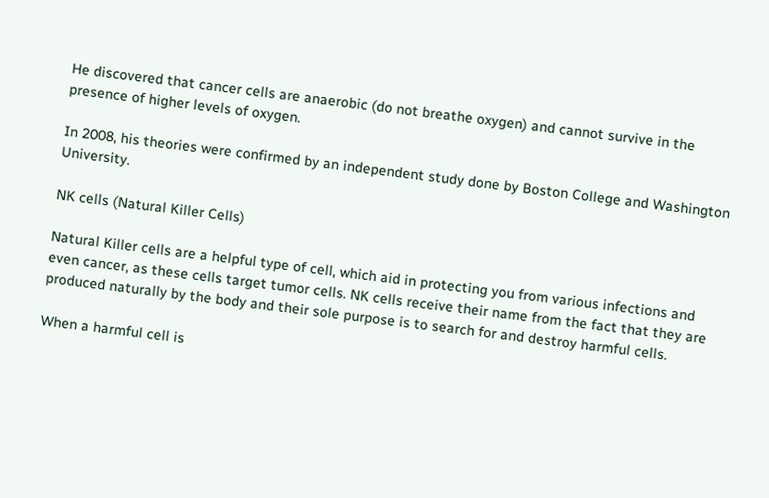He discovered that cancer cells are anaerobic (do not breathe oxygen) and cannot survive in the presence of higher levels of oxygen.

In 2008, his theories were confirmed by an independent study done by Boston College and Washington University.

NK cells (Natural Killer Cells)

Natural Killer cells are a helpful type of cell, which aid in protecting you from various infections and even cancer, as these cells target tumor cells. NK cells receive their name from the fact that they are produced naturally by the body and their sole purpose is to search for and destroy harmful cells.

When a harmful cell is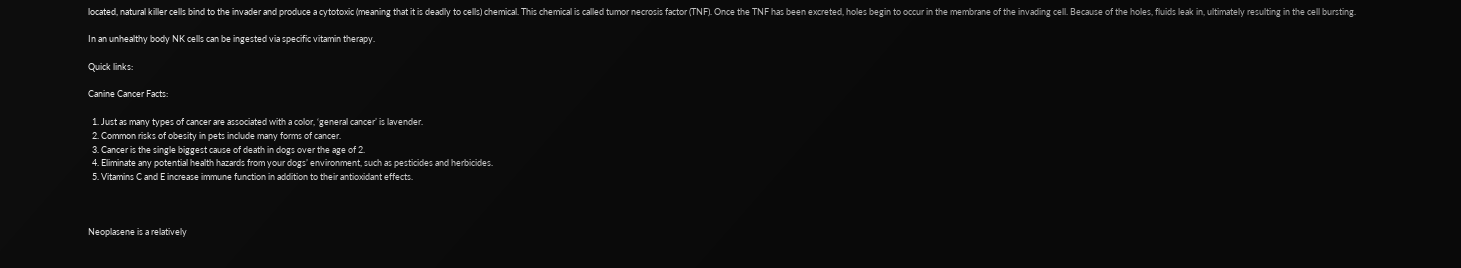located, natural killer cells bind to the invader and produce a cytotoxic (meaning that it is deadly to cells) chemical. This chemical is called tumor necrosis factor (TNF). Once the TNF has been excreted, holes begin to occur in the membrane of the invading cell. Because of the holes, fluids leak in, ultimately resulting in the cell bursting.

In an unhealthy body NK cells can be ingested via specific vitamin therapy.

Quick links:

Canine Cancer Facts:

  1. Just as many types of cancer are associated with a color, ‘general cancer’ is lavender.
  2. Common risks of obesity in pets include many forms of cancer.
  3. Cancer is the single biggest cause of death in dogs over the age of 2.
  4. Eliminate any potential health hazards from your dogs’ environment, such as pesticides and herbicides.
  5. Vitamins C and E increase immune function in addition to their antioxidant effects.



Neoplasene is a relatively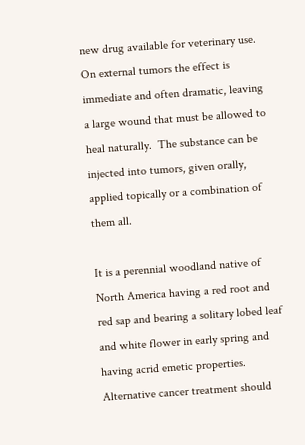new drug available for veterinary use. On external tumors the effect is immediate and often dramatic, leaving a large wound that must be allowed to heal naturally.  The substance can be injected into tumors, given orally, applied topically or a combination of them all.

It is a perennial woodland native of North America having a red root and red sap and bearing a solitary lobed leaf and white flower in early spring and having acrid emetic properties.
Alternative cancer treatment should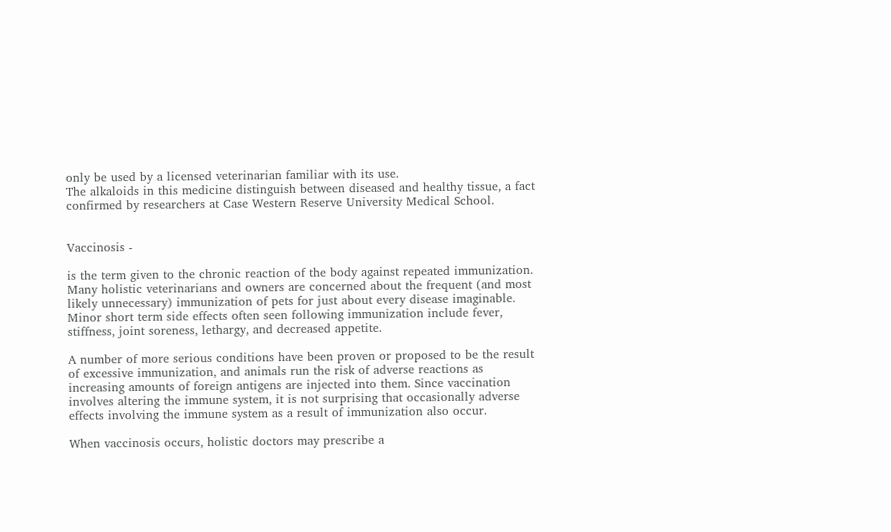only be used by a licensed veterinarian familiar with its use.
The alkaloids in this medicine distinguish between diseased and healthy tissue, a fact confirmed by researchers at Case Western Reserve University Medical School.


Vaccinosis -

is the term given to the chronic reaction of the body against repeated immunization. Many holistic veterinarians and owners are concerned about the frequent (and most likely unnecessary) immunization of pets for just about every disease imaginable.
Minor short term side effects often seen following immunization include fever, stiffness, joint soreness, lethargy, and decreased appetite.

A number of more serious conditions have been proven or proposed to be the result of excessive immunization, and animals run the risk of adverse reactions as increasing amounts of foreign antigens are injected into them. Since vaccination involves altering the immune system, it is not surprising that occasionally adverse effects involving the immune system as a result of immunization also occur.

When vaccinosis occurs, holistic doctors may prescribe a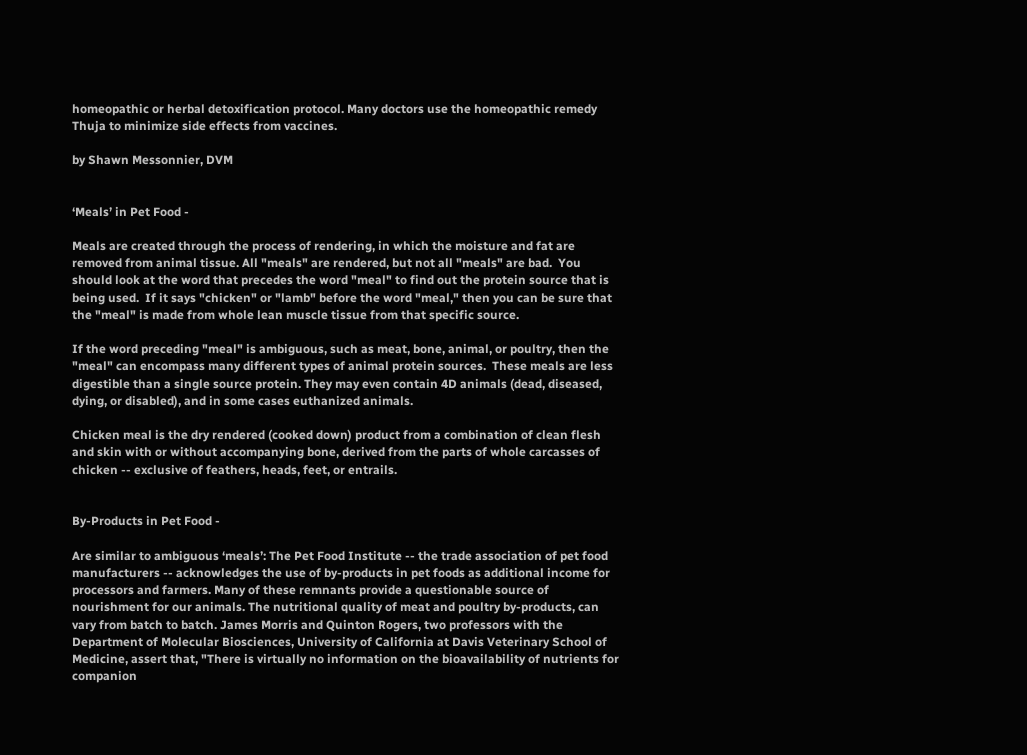homeopathic or herbal detoxification protocol. Many doctors use the homeopathic remedy Thuja to minimize side effects from vaccines.

by Shawn Messonnier, DVM


‘Meals’ in Pet Food -

Meals are created through the process of rendering, in which the moisture and fat are removed from animal tissue. All "meals" are rendered, but not all "meals" are bad.  You should look at the word that precedes the word "meal" to find out the protein source that is being used.  If it says "chicken" or "lamb" before the word "meal," then you can be sure that the "meal" is made from whole lean muscle tissue from that specific source.

If the word preceding "meal" is ambiguous, such as meat, bone, animal, or poultry, then the "meal" can encompass many different types of animal protein sources.  These meals are less digestible than a single source protein. They may even contain 4D animals (dead, diseased, dying, or disabled), and in some cases euthanized animals.

Chicken meal is the dry rendered (cooked down) product from a combination of clean flesh and skin with or without accompanying bone, derived from the parts of whole carcasses of chicken -- exclusive of feathers, heads, feet, or entrails.


By-Products in Pet Food -

Are similar to ambiguous ‘meals’: The Pet Food Institute -- the trade association of pet food manufacturers -- acknowledges the use of by-products in pet foods as additional income for processors and farmers. Many of these remnants provide a questionable source of nourishment for our animals. The nutritional quality of meat and poultry by-products, can vary from batch to batch. James Morris and Quinton Rogers, two professors with the Department of Molecular Biosciences, University of California at Davis Veterinary School of Medicine, assert that, "There is virtually no information on the bioavailability of nutrients for companion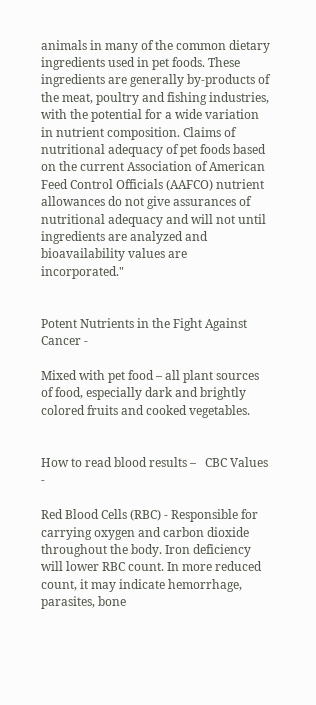animals in many of the common dietary ingredients used in pet foods. These ingredients are generally by-products of the meat, poultry and fishing industries, with the potential for a wide variation in nutrient composition. Claims of nutritional adequacy of pet foods based on the current Association of American Feed Control Officials (AAFCO) nutrient allowances do not give assurances of nutritional adequacy and will not until ingredients are analyzed and bioavailability values are incorporated."


Potent Nutrients in the Fight Against Cancer -

Mixed with pet food – all plant sources of food, especially dark and brightly colored fruits and cooked vegetables.


How to read blood results –   CBC Values -

Red Blood Cells (RBC) - Responsible for carrying oxygen and carbon dioxide throughout the body. Iron deficiency will lower RBC count. In more reduced count, it may indicate hemorrhage, parasites, bone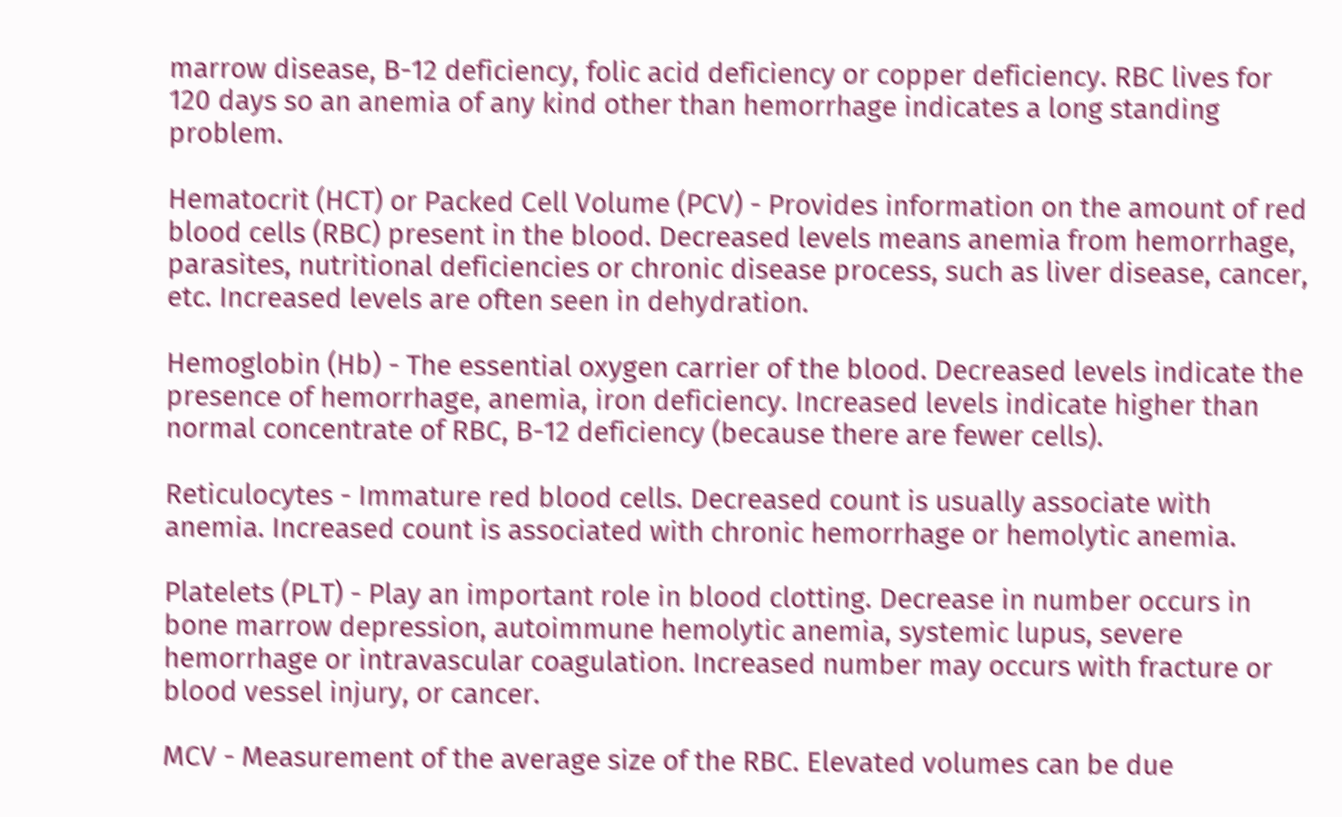marrow disease, B-12 deficiency, folic acid deficiency or copper deficiency. RBC lives for 120 days so an anemia of any kind other than hemorrhage indicates a long standing problem.

Hematocrit (HCT) or Packed Cell Volume (PCV) - Provides information on the amount of red blood cells (RBC) present in the blood. Decreased levels means anemia from hemorrhage, parasites, nutritional deficiencies or chronic disease process, such as liver disease, cancer, etc. Increased levels are often seen in dehydration.

Hemoglobin (Hb) - The essential oxygen carrier of the blood. Decreased levels indicate the presence of hemorrhage, anemia, iron deficiency. Increased levels indicate higher than normal concentrate of RBC, B-12 deficiency (because there are fewer cells).

Reticulocytes - Immature red blood cells. Decreased count is usually associate with anemia. Increased count is associated with chronic hemorrhage or hemolytic anemia.

Platelets (PLT) - Play an important role in blood clotting. Decrease in number occurs in bone marrow depression, autoimmune hemolytic anemia, systemic lupus, severe hemorrhage or intravascular coagulation. Increased number may occurs with fracture or blood vessel injury, or cancer.

MCV - Measurement of the average size of the RBC. Elevated volumes can be due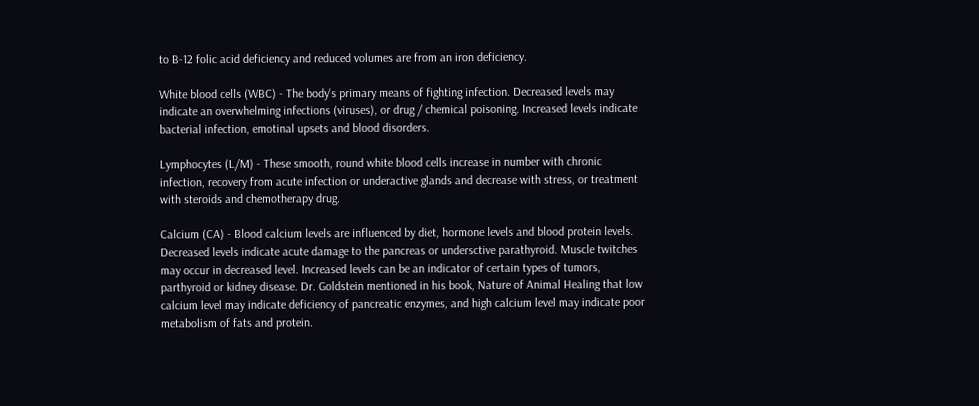to B-12 folic acid deficiency and reduced volumes are from an iron deficiency.

White blood cells (WBC) - The body's primary means of fighting infection. Decreased levels may indicate an overwhelming infections (viruses), or drug / chemical poisoning. Increased levels indicate bacterial infection, emotinal upsets and blood disorders.

Lymphocytes (L/M) - These smooth, round white blood cells increase in number with chronic infection, recovery from acute infection or underactive glands and decrease with stress, or treatment with steroids and chemotherapy drug.

Calcium (CA) - Blood calcium levels are influenced by diet, hormone levels and blood protein levels. Decreased levels indicate acute damage to the pancreas or undersctive parathyroid. Muscle twitches may occur in decreased level. Increased levels can be an indicator of certain types of tumors, parthyroid or kidney disease. Dr. Goldstein mentioned in his book, Nature of Animal Healing that low calcium level may indicate deficiency of pancreatic enzymes, and high calcium level may indicate poor metabolism of fats and protein.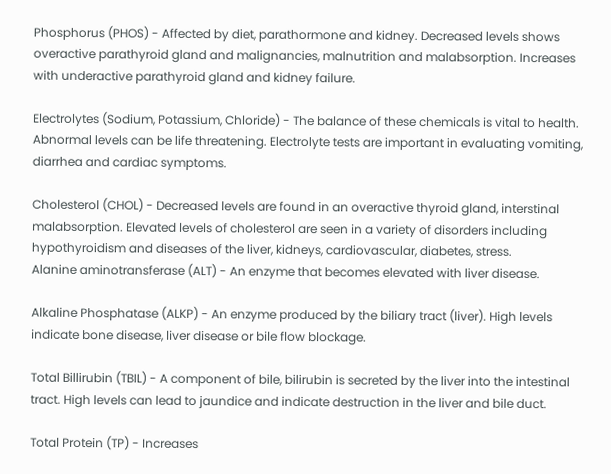Phosphorus (PHOS) - Affected by diet, parathormone and kidney. Decreased levels shows overactive parathyroid gland and malignancies, malnutrition and malabsorption. Increases with underactive parathyroid gland and kidney failure.

Electrolytes (Sodium, Potassium, Chloride) - The balance of these chemicals is vital to health. Abnormal levels can be life threatening. Electrolyte tests are important in evaluating vomiting, diarrhea and cardiac symptoms.

Cholesterol (CHOL) - Decreased levels are found in an overactive thyroid gland, interstinal malabsorption. Elevated levels of cholesterol are seen in a variety of disorders including hypothyroidism and diseases of the liver, kidneys, cardiovascular, diabetes, stress.
Alanine aminotransferase (ALT) - An enzyme that becomes elevated with liver disease.

Alkaline Phosphatase (ALKP) - An enzyme produced by the biliary tract (liver). High levels indicate bone disease, liver disease or bile flow blockage.

Total Billirubin (TBIL) - A component of bile, bilirubin is secreted by the liver into the intestinal tract. High levels can lead to jaundice and indicate destruction in the liver and bile duct.

Total Protein (TP) - Increases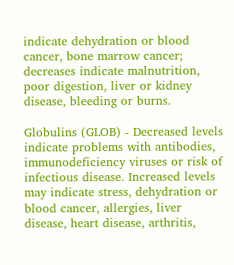indicate dehydration or blood cancer, bone marrow cancer; decreases indicate malnutrition, poor digestion, liver or kidney disease, bleeding or burns.

Globulins (GLOB) - Decreased levels indicate problems with antibodies, immunodeficiency viruses or risk of infectious disease. Increased levels may indicate stress, dehydration or blood cancer, allergies, liver disease, heart disease, arthritis,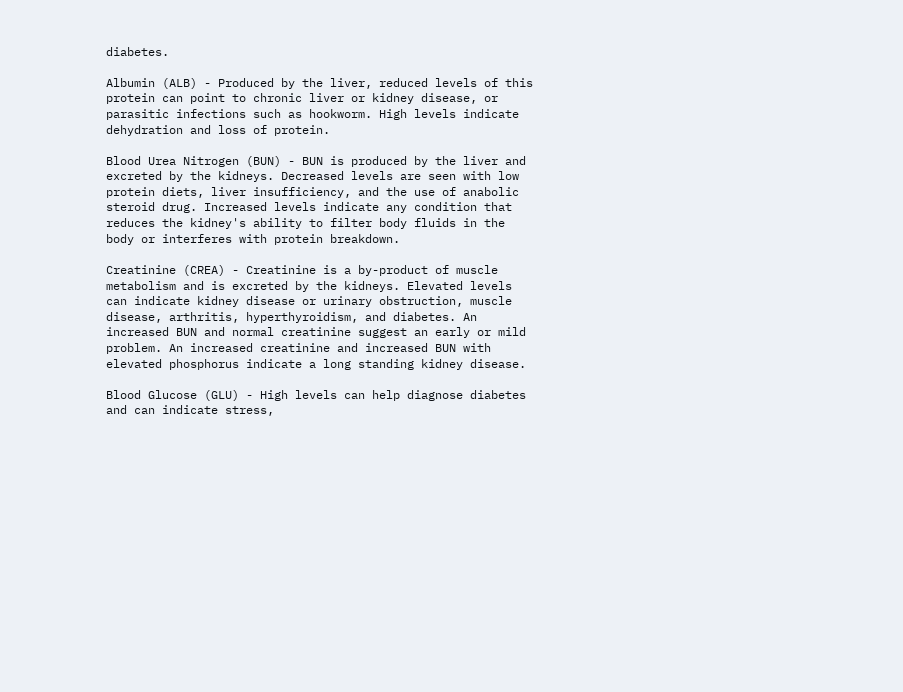diabetes.

Albumin (ALB) - Produced by the liver, reduced levels of this protein can point to chronic liver or kidney disease, or parasitic infections such as hookworm. High levels indicate dehydration and loss of protein.

Blood Urea Nitrogen (BUN) - BUN is produced by the liver and excreted by the kidneys. Decreased levels are seen with low protein diets, liver insufficiency, and the use of anabolic steroid drug. Increased levels indicate any condition that reduces the kidney's ability to filter body fluids in the body or interferes with protein breakdown.

Creatinine (CREA) - Creatinine is a by-product of muscle metabolism and is excreted by the kidneys. Elevated levels can indicate kidney disease or urinary obstruction, muscle disease, arthritis, hyperthyroidism, and diabetes. An increased BUN and normal creatinine suggest an early or mild problem. An increased creatinine and increased BUN with elevated phosphorus indicate a long standing kidney disease.

Blood Glucose (GLU) - High levels can help diagnose diabetes and can indicate stress,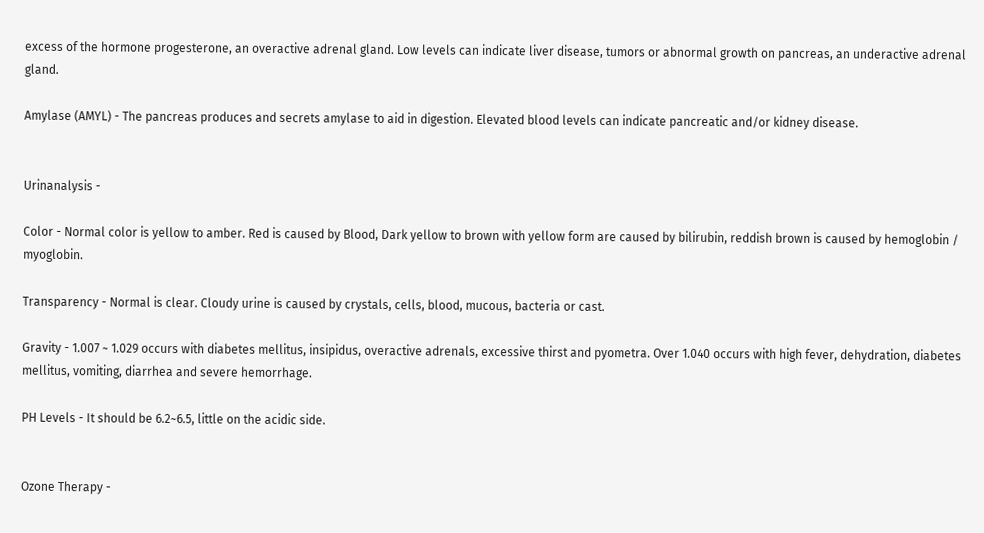excess of the hormone progesterone, an overactive adrenal gland. Low levels can indicate liver disease, tumors or abnormal growth on pancreas, an underactive adrenal gland.

Amylase (AMYL) - The pancreas produces and secrets amylase to aid in digestion. Elevated blood levels can indicate pancreatic and/or kidney disease.


Urinanalysis -

Color - Normal color is yellow to amber. Red is caused by Blood, Dark yellow to brown with yellow form are caused by bilirubin, reddish brown is caused by hemoglobin / myoglobin.

Transparency - Normal is clear. Cloudy urine is caused by crystals, cells, blood, mucous, bacteria or cast.

Gravity - 1.007 ~ 1.029 occurs with diabetes mellitus, insipidus, overactive adrenals, excessive thirst and pyometra. Over 1.040 occurs with high fever, dehydration, diabetes mellitus, vomiting, diarrhea and severe hemorrhage.

PH Levels - It should be 6.2~6.5, little on the acidic side.


Ozone Therapy -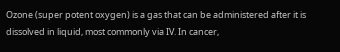Ozone (super potent oxygen) is a gas that can be administered after it is dissolved in liquid, most commonly via IV. In cancer,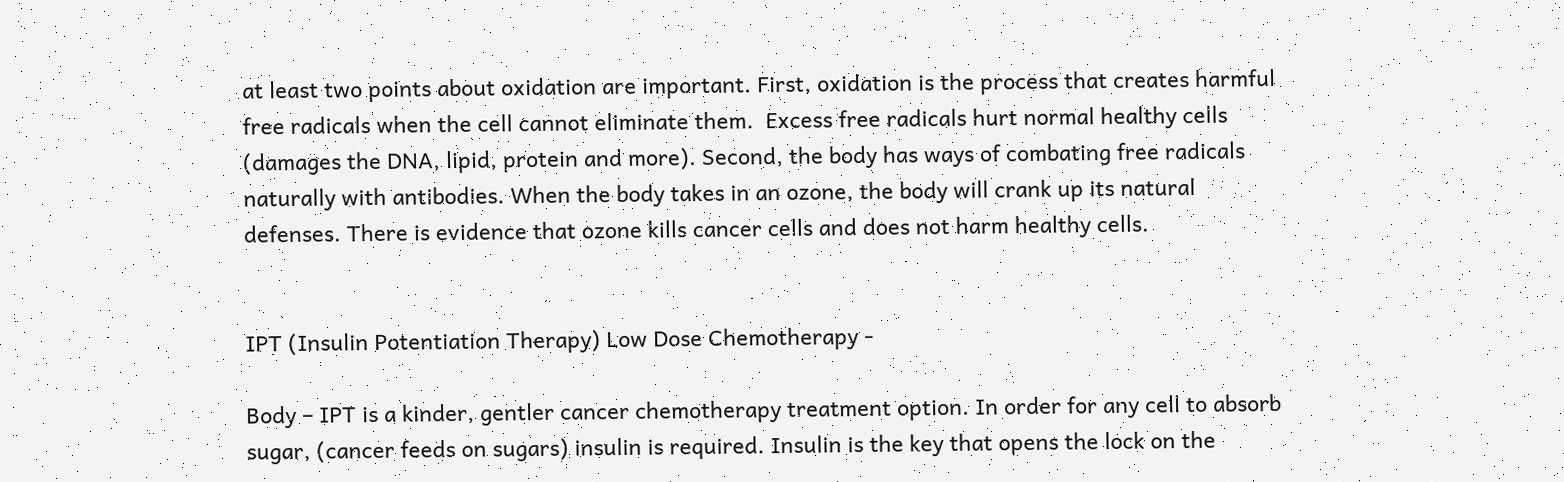at least two points about oxidation are important. First, oxidation is the process that creates harmful free radicals when the cell cannot eliminate them.  Excess free radicals hurt normal healthy cells (damages the DNA, lipid, protein and more). Second, the body has ways of combating free radicals naturally with antibodies. When the body takes in an ozone, the body will crank up its natural defenses. There is evidence that ozone kills cancer cells and does not harm healthy cells.


IPT (Insulin Potentiation Therapy) Low Dose Chemotherapy -

Body – IPT is a kinder, gentler cancer chemotherapy treatment option. In order for any cell to absorb sugar, (cancer feeds on sugars) insulin is required. Insulin is the key that opens the lock on the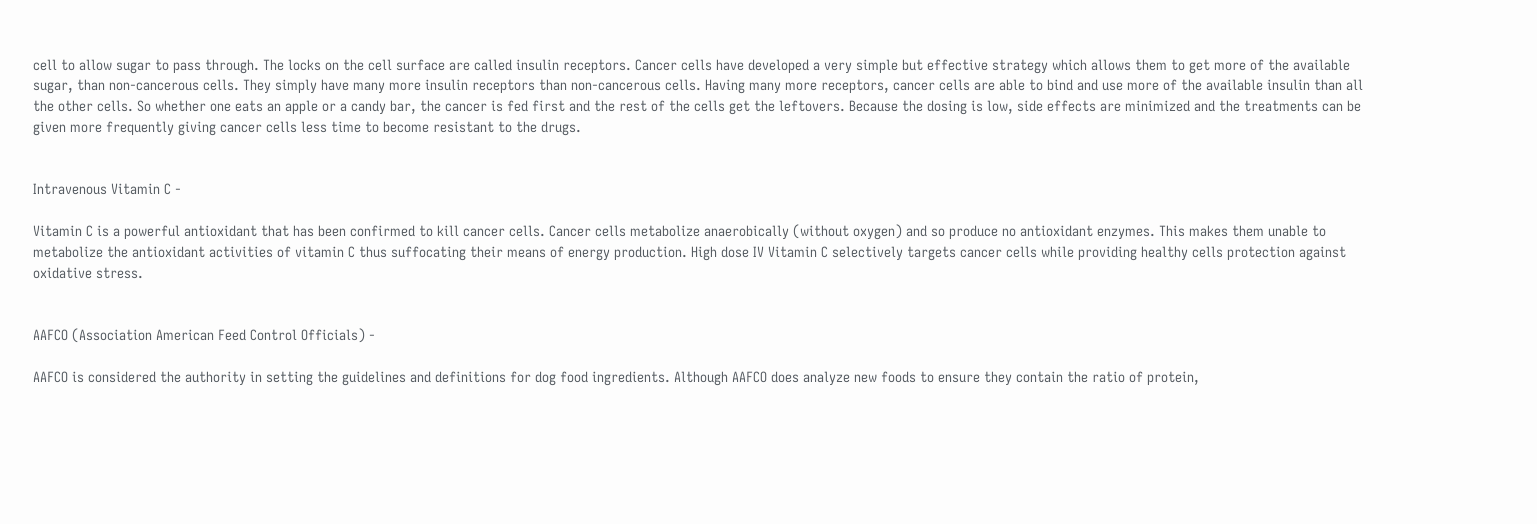cell to allow sugar to pass through. The locks on the cell surface are called insulin receptors. Cancer cells have developed a very simple but effective strategy which allows them to get more of the available sugar, than non-cancerous cells. They simply have many more insulin receptors than non-cancerous cells. Having many more receptors, cancer cells are able to bind and use more of the available insulin than all the other cells. So whether one eats an apple or a candy bar, the cancer is fed first and the rest of the cells get the leftovers. Because the dosing is low, side effects are minimized and the treatments can be given more frequently giving cancer cells less time to become resistant to the drugs.


Intravenous Vitamin C -

Vitamin C is a powerful antioxidant that has been confirmed to kill cancer cells. Cancer cells metabolize anaerobically (without oxygen) and so produce no antioxidant enzymes. This makes them unable to metabolize the antioxidant activities of vitamin C thus suffocating their means of energy production. High dose IV Vitamin C selectively targets cancer cells while providing healthy cells protection against oxidative stress.


AAFCO (Association American Feed Control Officials) -

AAFCO is considered the authority in setting the guidelines and definitions for dog food ingredients. Although AAFCO does analyze new foods to ensure they contain the ratio of protein,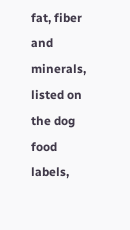fat, fiber and minerals, listed on the dog food labels,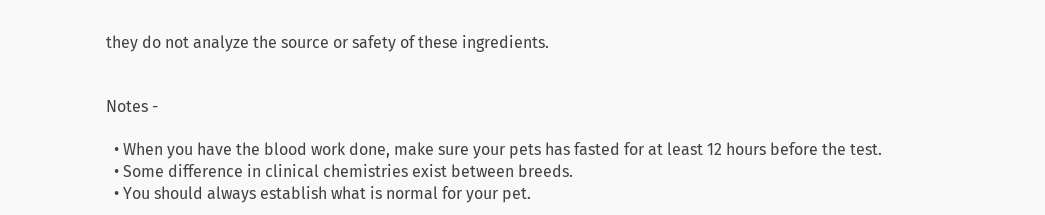they do not analyze the source or safety of these ingredients.


Notes -

  • When you have the blood work done, make sure your pets has fasted for at least 12 hours before the test.
  • Some difference in clinical chemistries exist between breeds.
  • You should always establish what is normal for your pet.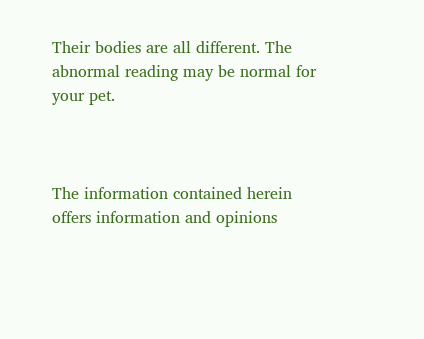Their bodies are all different. The abnormal reading may be normal for your pet.



The information contained herein offers information and opinions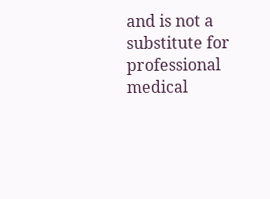and is not a substitute for professional medical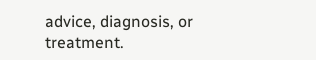advice, diagnosis, or treatment.